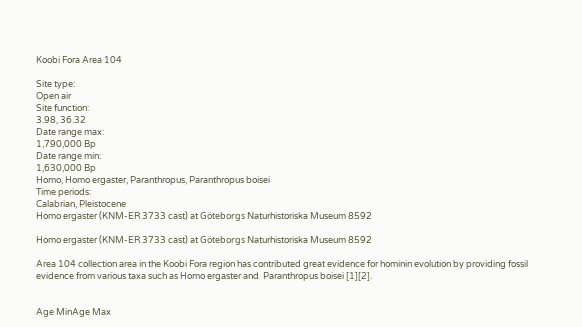Koobi Fora Area 104

Site type:
Open air
Site function:
3.98, 36.32
Date range max:
1,790,000 Bp
Date range min:
1,630,000 Bp
Homo, Homo ergaster, Paranthropus, Paranthropus boisei
Time periods:
Calabrian, Pleistocene
Homo ergaster (KNM-ER 3733 cast) at Göteborgs Naturhistoriska Museum 8592

Homo ergaster (KNM-ER 3733 cast) at Göteborgs Naturhistoriska Museum 8592

Area 104 collection area in the Koobi Fora region has contributed great evidence for hominin evolution by providing fossil evidence from various taxa such as Homo ergaster and  Paranthropus boisei [1][2].


Age MinAge Max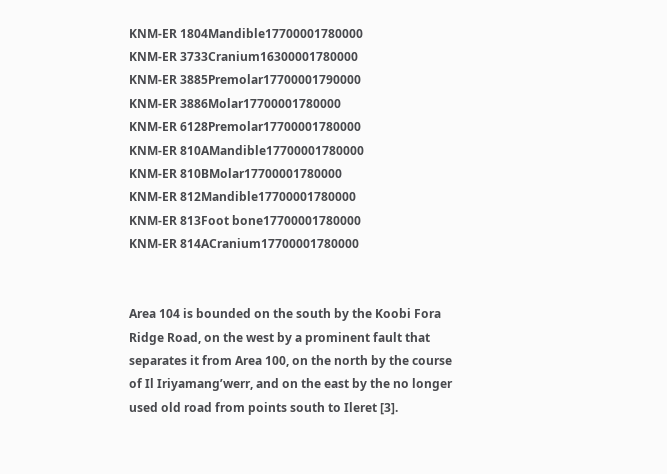KNM-ER 1804Mandible17700001780000
KNM-ER 3733Cranium16300001780000
KNM-ER 3885Premolar17700001790000
KNM-ER 3886Molar17700001780000
KNM-ER 6128Premolar17700001780000
KNM-ER 810AMandible17700001780000
KNM-ER 810BMolar17700001780000
KNM-ER 812Mandible17700001780000
KNM-ER 813Foot bone17700001780000
KNM-ER 814ACranium17700001780000


Area 104 is bounded on the south by the Koobi Fora Ridge Road, on the west by a prominent fault that separates it from Area 100, on the north by the course of Il Iriyamang’werr, and on the east by the no longer used old road from points south to Ileret [3].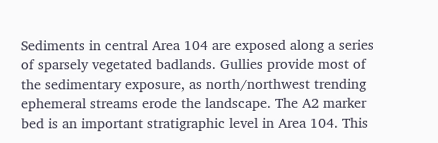Sediments in central Area 104 are exposed along a series of sparsely vegetated badlands. Gullies provide most of the sedimentary exposure, as north/northwest trending ephemeral streams erode the landscape. The A2 marker bed is an important stratigraphic level in Area 104. This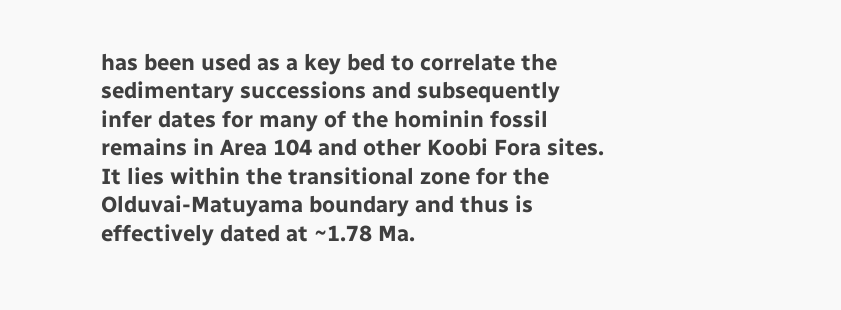has been used as a key bed to correlate the sedimentary successions and subsequently infer dates for many of the hominin fossil remains in Area 104 and other Koobi Fora sites. It lies within the transitional zone for the Olduvai-Matuyama boundary and thus is effectively dated at ~1.78 Ma.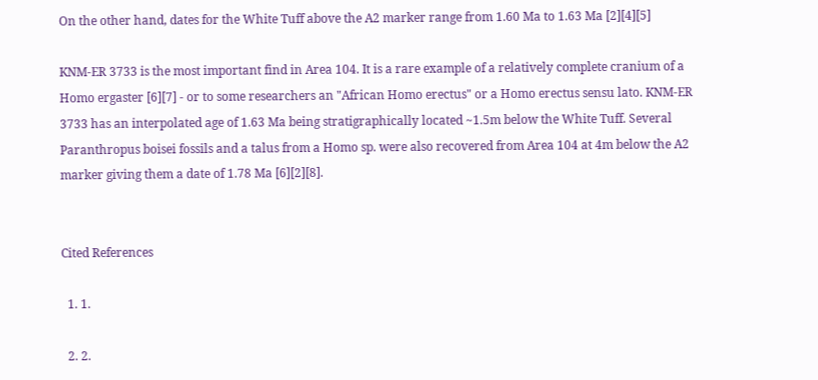On the other hand, dates for the White Tuff above the A2 marker range from 1.60 Ma to 1.63 Ma [2][4][5]

KNM-ER 3733 is the most important find in Area 104. It is a rare example of a relatively complete cranium of a Homo ergaster [6][7] - or to some researchers an "African Homo erectus" or a Homo erectus sensu lato. KNM-ER 3733 has an interpolated age of 1.63 Ma being stratigraphically located ~1.5m below the White Tuff. Several Paranthropus boisei fossils and a talus from a Homo sp. were also recovered from Area 104 at 4m below the A2 marker giving them a date of 1.78 Ma [6][2][8].


Cited References

  1. 1.

  2. 2.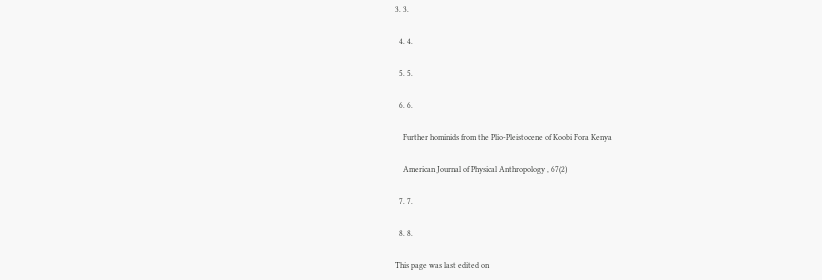3. 3.

  4. 4.

  5. 5.

  6. 6.

    Further hominids from the Plio-Pleistocene of Koobi Fora Kenya

    American Journal of Physical Anthropology , 67(2)

  7. 7.

  8. 8.

This page was last edited on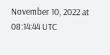November 10, 2022 at 08:14:44 UTC